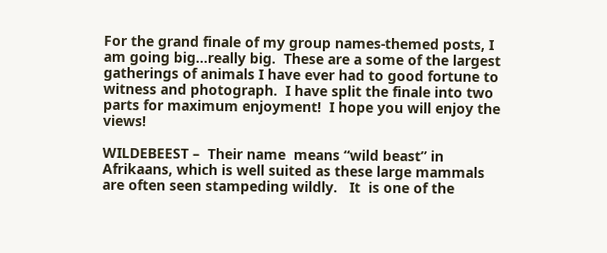For the grand finale of my group names-themed posts, I am going big…really big.  These are a some of the largest gatherings of animals I have ever had to good fortune to witness and photograph.  I have split the finale into two parts for maximum enjoyment!  I hope you will enjoy the views!

WILDEBEEST –  Their name  means “wild beast” in  Afrikaans, which is well suited as these large mammals are often seen stampeding wildly.   It  is one of the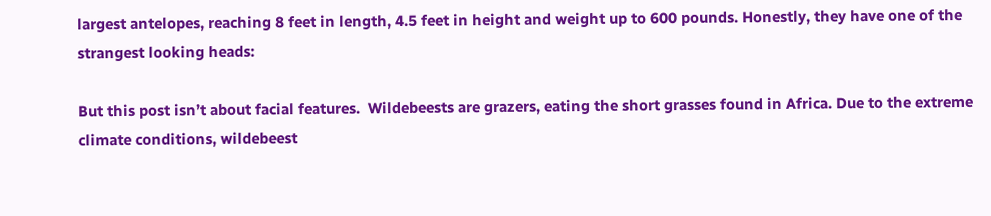largest antelopes, reaching 8 feet in length, 4.5 feet in height and weight up to 600 pounds. Honestly, they have one of the strangest looking heads:

But this post isn’t about facial features.  Wildebeests are grazers, eating the short grasses found in Africa. Due to the extreme climate conditions, wildebeest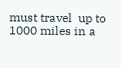must travel  up to 1000 miles in a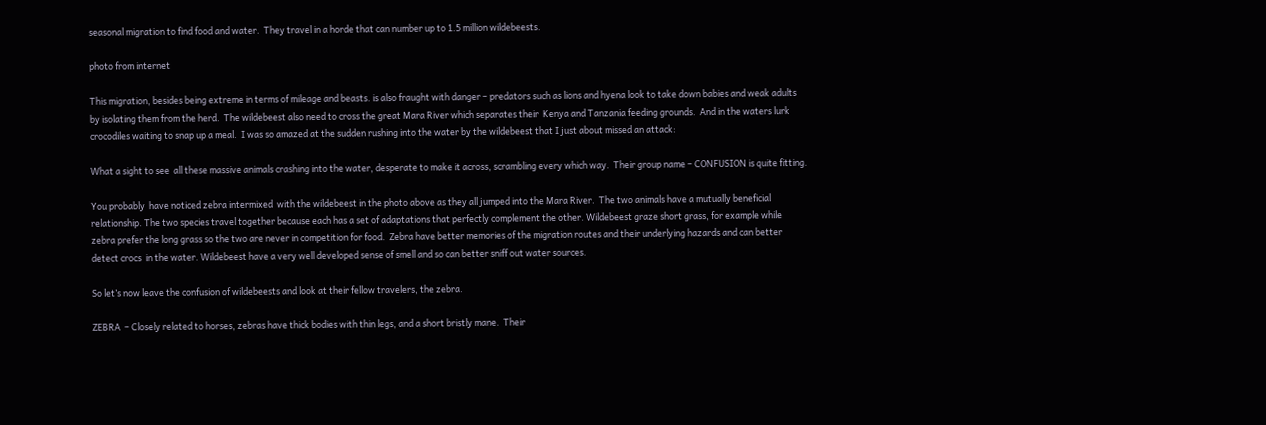seasonal migration to find food and water.  They travel in a horde that can number up to 1.5 million wildebeests.

photo from internet

This migration, besides being extreme in terms of mileage and beasts. is also fraught with danger – predators such as lions and hyena look to take down babies and weak adults by isolating them from the herd.  The wildebeest also need to cross the great Mara River which separates their  Kenya and Tanzania feeding grounds.  And in the waters lurk crocodiles waiting to snap up a meal.  I was so amazed at the sudden rushing into the water by the wildebeest that I just about missed an attack:

What a sight to see  all these massive animals crashing into the water, desperate to make it across, scrambling every which way.  Their group name – CONFUSION is quite fitting.

You probably  have noticed zebra intermixed  with the wildebeest in the photo above as they all jumped into the Mara River.  The two animals have a mutually beneficial  relationship. The two species travel together because each has a set of adaptations that perfectly complement the other. Wildebeest graze short grass, for example while  zebra prefer the long grass so the two are never in competition for food.  Zebra have better memories of the migration routes and their underlying hazards and can better detect crocs  in the water. Wildebeest have a very well developed sense of smell and so can better sniff out water sources.

So let’s now leave the confusion of wildebeests and look at their fellow travelers, the zebra.

ZEBRA  – Closely related to horses, zebras have thick bodies with thin legs, and a short bristly mane.  Their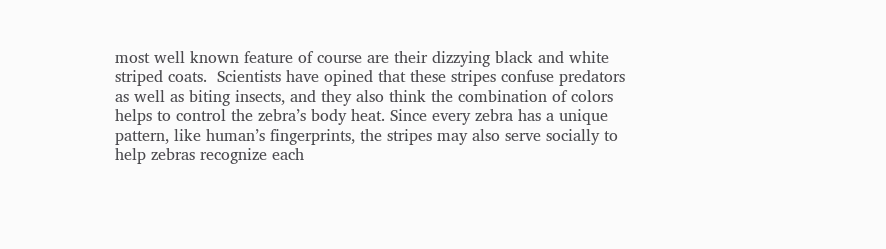most well known feature of course are their dizzying black and white striped coats.  Scientists have opined that these stripes confuse predators as well as biting insects, and they also think the combination of colors helps to control the zebra’s body heat. Since every zebra has a unique pattern, like human’s fingerprints, the stripes may also serve socially to help zebras recognize each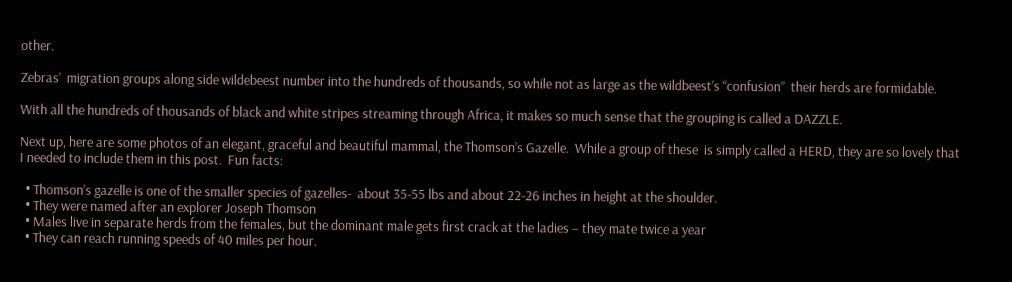other.

Zebras’  migration groups along side wildebeest number into the hundreds of thousands, so while not as large as the wildbeest’s “confusion”  their herds are formidable.

With all the hundreds of thousands of black and white stripes streaming through Africa, it makes so much sense that the grouping is called a DAZZLE.

Next up, here are some photos of an elegant, graceful and beautiful mammal, the Thomson’s Gazelle.  While a group of these  is simply called a HERD, they are so lovely that I needed to include them in this post.  Fun facts:

  • Thomson’s gazelle is one of the smaller species of gazelles-  about 35-55 lbs and about 22-26 inches in height at the shoulder.
  • They were named after an explorer Joseph Thomson
  • Males live in separate herds from the females, but the dominant male gets first crack at the ladies – they mate twice a year
  • They can reach running speeds of 40 miles per hour.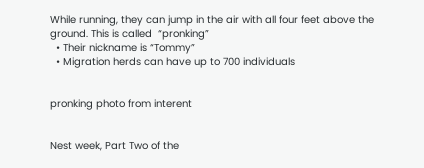While running, they can jump in the air with all four feet above the ground. This is called  “pronking”
  • Their nickname is “Tommy”
  • Migration herds can have up to 700 individuals


pronking photo from interent


Nest week, Part Two of the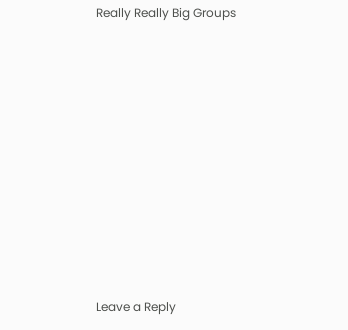Really Really Big Groups










Leave a Reply